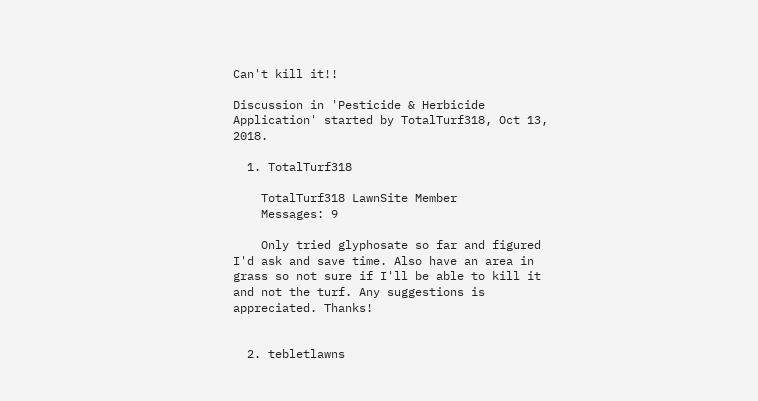Can't kill it!!

Discussion in 'Pesticide & Herbicide Application' started by TotalTurf318, Oct 13, 2018.

  1. TotalTurf318

    TotalTurf318 LawnSite Member
    Messages: 9

    Only tried glyphosate so far and figured I'd ask and save time. Also have an area in grass so not sure if I'll be able to kill it and not the turf. Any suggestions is appreciated. Thanks!


  2. tebletlawns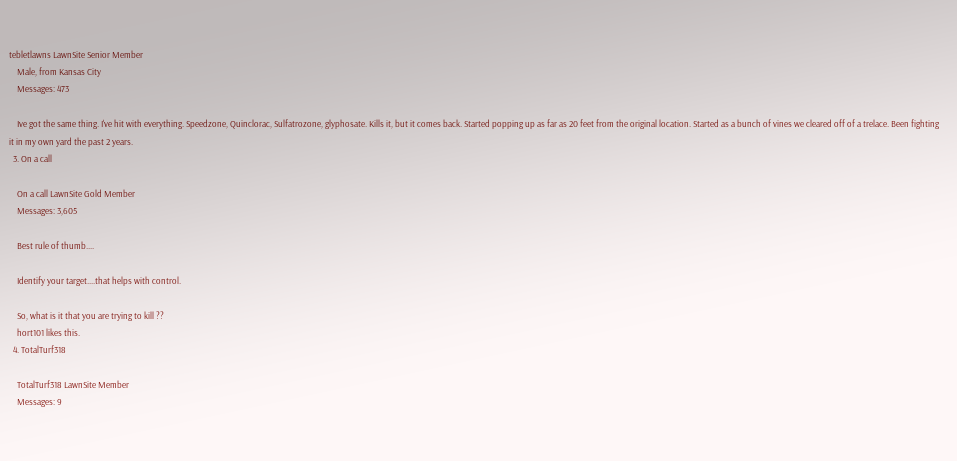tebletlawns LawnSite Senior Member
    Male, from Kansas City
    Messages: 473

    Ive got the same thing. I've hit with everything. Speedzone, Quinclorac, Sulfatrozone, glyphosate. Kills it, but it comes back. Started popping up as far as 20 feet from the original location. Started as a bunch of vines we cleared off of a trelace. Been fighting it in my own yard the past 2 years.
  3. On a call

    On a call LawnSite Gold Member
    Messages: 3,605

    Best rule of thumb....

    Identify your target....that helps with control.

    So, what is it that you are trying to kill ??
    hort101 likes this.
  4. TotalTurf318

    TotalTurf318 LawnSite Member
    Messages: 9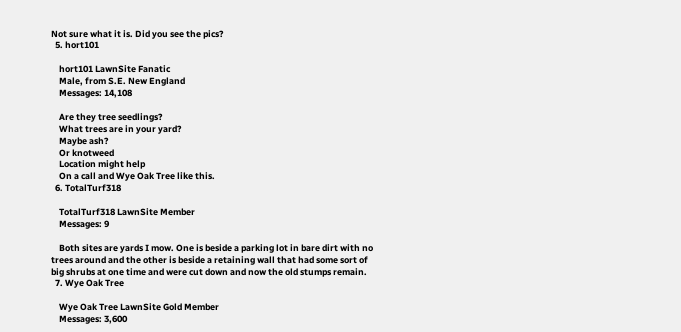Not sure what it is. Did you see the pics?
  5. hort101

    hort101 LawnSite Fanatic
    Male, from S.E. New England
    Messages: 14,108

    Are they tree seedlings?
    What trees are in your yard?
    Maybe ash?
    Or knotweed
    Location might help
    On a call and Wye Oak Tree like this.
  6. TotalTurf318

    TotalTurf318 LawnSite Member
    Messages: 9

    Both sites are yards I mow. One is beside a parking lot in bare dirt with no trees around and the other is beside a retaining wall that had some sort of big shrubs at one time and were cut down and now the old stumps remain.
  7. Wye Oak Tree

    Wye Oak Tree LawnSite Gold Member
    Messages: 3,600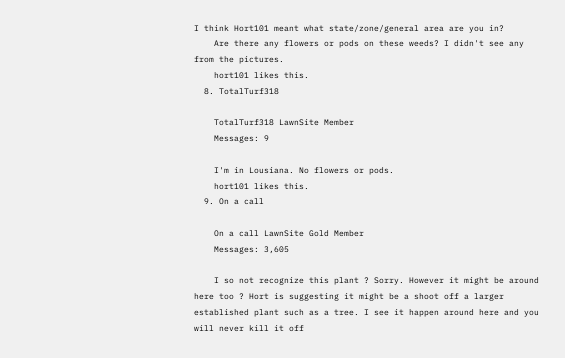I think Hort101 meant what state/zone/general area are you in?
    Are there any flowers or pods on these weeds? I didn't see any from the pictures.
    hort101 likes this.
  8. TotalTurf318

    TotalTurf318 LawnSite Member
    Messages: 9

    I'm in Lousiana. No flowers or pods.
    hort101 likes this.
  9. On a call

    On a call LawnSite Gold Member
    Messages: 3,605

    I so not recognize this plant ? Sorry. However it might be around here too ? Hort is suggesting it might be a shoot off a larger established plant such as a tree. I see it happen around here and you will never kill it off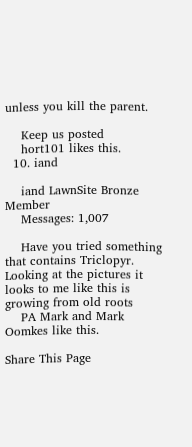unless you kill the parent.

    Keep us posted
    hort101 likes this.
  10. iand

    iand LawnSite Bronze Member
    Messages: 1,007

    Have you tried something that contains Triclopyr. Looking at the pictures it looks to me like this is growing from old roots
    PA Mark and Mark Oomkes like this.

Share This Page